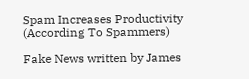Spam Increases Productivity (According To Spammers)

Fake News written by James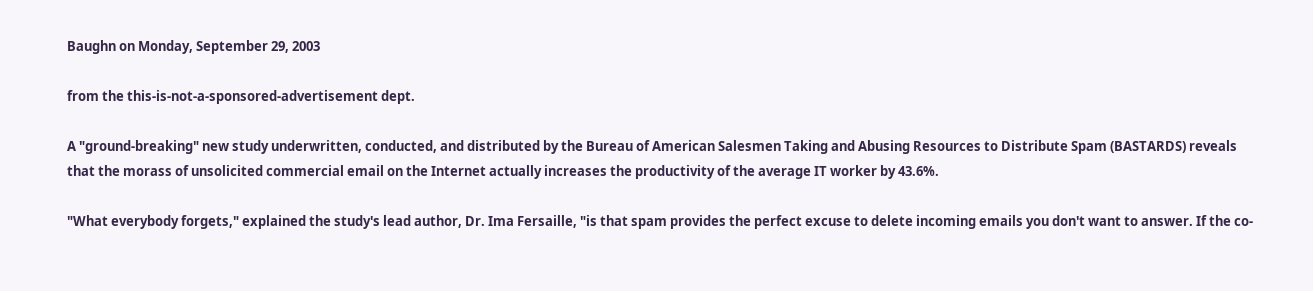Baughn on Monday, September 29, 2003

from the this-is-not-a-sponsored-advertisement dept.

A "ground-breaking" new study underwritten, conducted, and distributed by the Bureau of American Salesmen Taking and Abusing Resources to Distribute Spam (BASTARDS) reveals that the morass of unsolicited commercial email on the Internet actually increases the productivity of the average IT worker by 43.6%.

"What everybody forgets," explained the study's lead author, Dr. Ima Fersaille, "is that spam provides the perfect excuse to delete incoming emails you don't want to answer. If the co-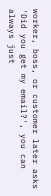worker, boss, or customer later asks 'Did you get my email?', you can always just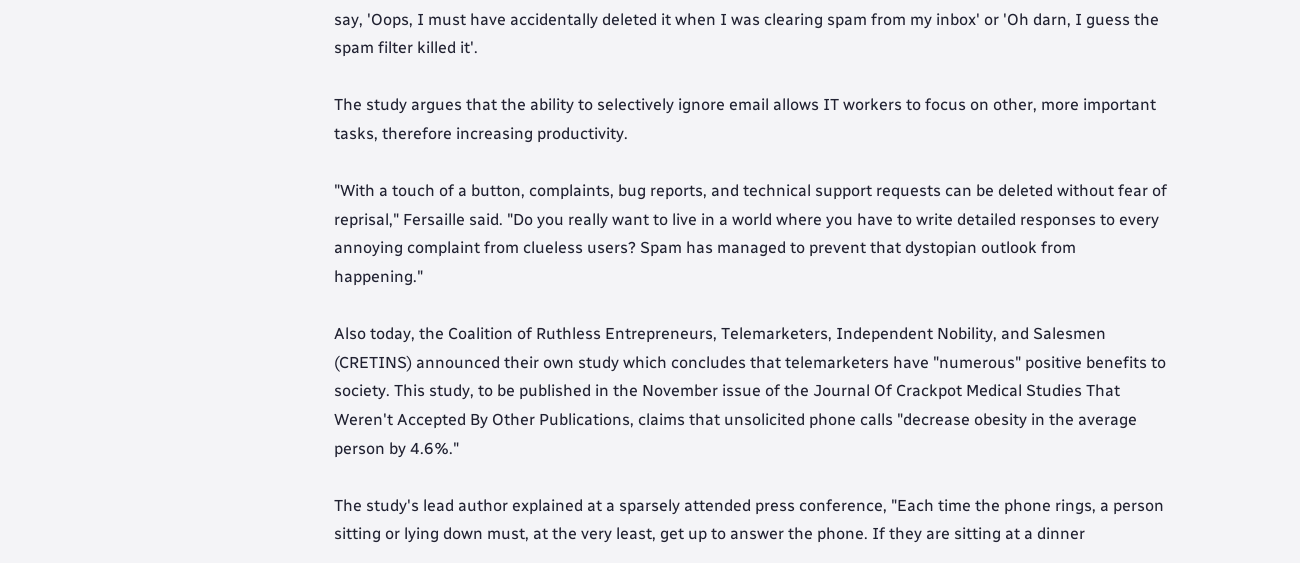say, 'Oops, I must have accidentally deleted it when I was clearing spam from my inbox' or 'Oh darn, I guess the spam filter killed it'.

The study argues that the ability to selectively ignore email allows IT workers to focus on other, more important tasks, therefore increasing productivity.

"With a touch of a button, complaints, bug reports, and technical support requests can be deleted without fear of reprisal," Fersaille said. "Do you really want to live in a world where you have to write detailed responses to every annoying complaint from clueless users? Spam has managed to prevent that dystopian outlook from happening."

Also today, the Coalition of Ruthless Entrepreneurs, Telemarketers, Independent Nobility, and Salesmen (CRETINS) announced their own study which concludes that telemarketers have "numerous" positive benefits to society. This study, to be published in the November issue of the Journal Of Crackpot Medical Studies That Weren't Accepted By Other Publications, claims that unsolicited phone calls "decrease obesity in the average person by 4.6%."

The study's lead author explained at a sparsely attended press conference, "Each time the phone rings, a person sitting or lying down must, at the very least, get up to answer the phone. If they are sitting at a dinner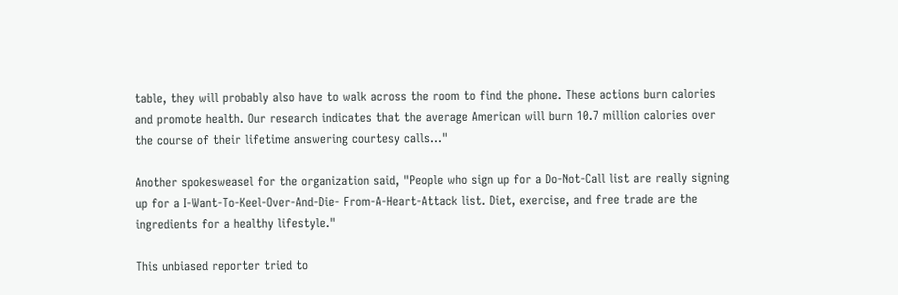table, they will probably also have to walk across the room to find the phone. These actions burn calories and promote health. Our research indicates that the average American will burn 10.7 million calories over the course of their lifetime answering courtesy calls..."

Another spokesweasel for the organization said, "People who sign up for a Do-Not-Call list are really signing up for a I-Want-To-Keel-Over-And-Die- From-A-Heart-Attack list. Diet, exercise, and free trade are the ingredients for a healthy lifestyle."

This unbiased reporter tried to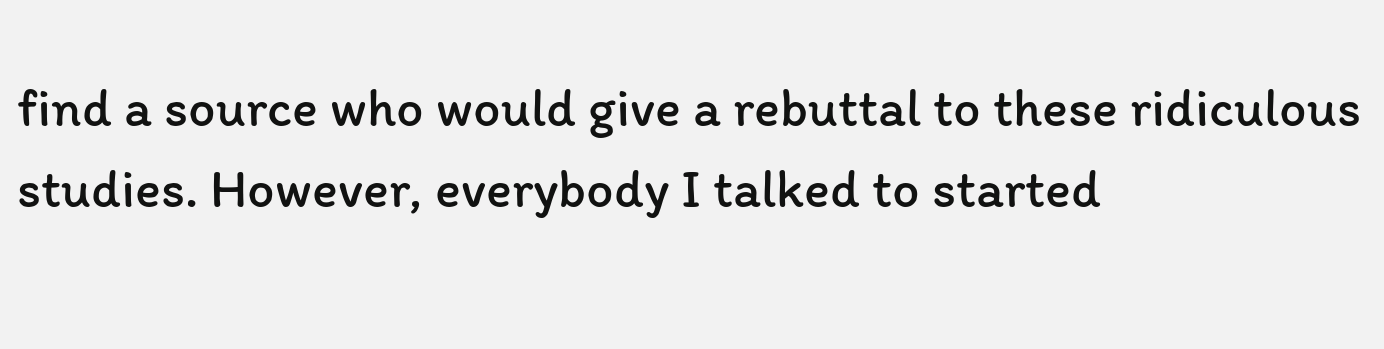find a source who would give a rebuttal to these ridiculous studies. However, everybody I talked to started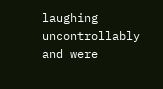laughing uncontrollably and were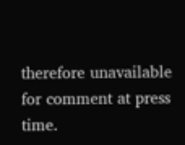therefore unavailable for comment at press time.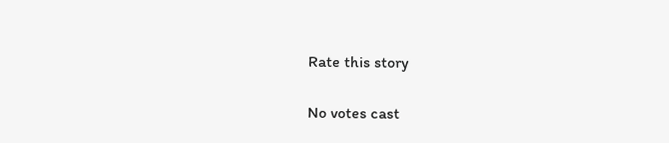Rate this story

No votes cast